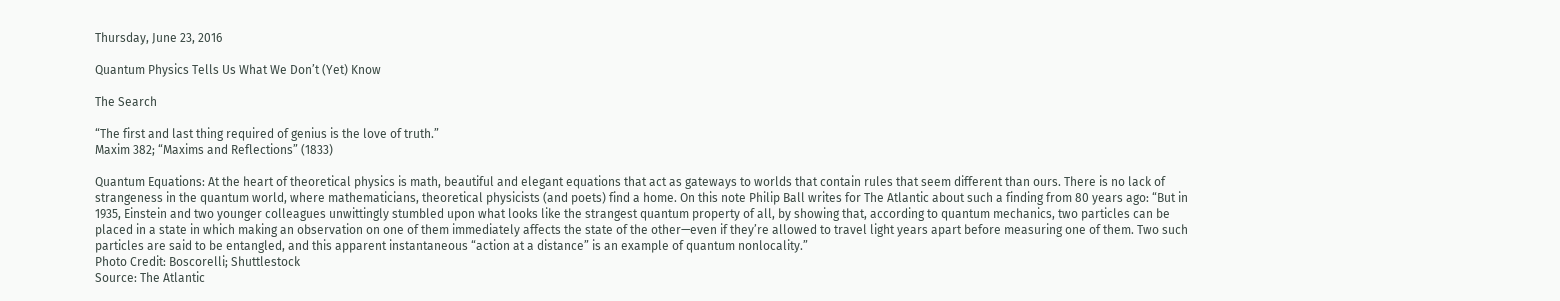Thursday, June 23, 2016

Quantum Physics Tells Us What We Don’t (Yet) Know

The Search

“The first and last thing required of genius is the love of truth.”
Maxim 382; “Maxims and Reflections” (1833)

Quantum Equations: At the heart of theoretical physics is math, beautiful and elegant equations that act as gateways to worlds that contain rules that seem different than ours. There is no lack of strangeness in the quantum world, where mathematicians, theoretical physicists (and poets) find a home. On this note Philip Ball writes for The Atlantic about such a finding from 80 years ago: “But in 1935, Einstein and two younger colleagues unwittingly stumbled upon what looks like the strangest quantum property of all, by showing that, according to quantum mechanics, two particles can be placed in a state in which making an observation on one of them immediately affects the state of the other—even if they’re allowed to travel light years apart before measuring one of them. Two such particles are said to be entangled, and this apparent instantaneous “action at a distance” is an example of quantum nonlocality.”
Photo Credit: Boscorelli; Shuttlestock
Source: The Atlantic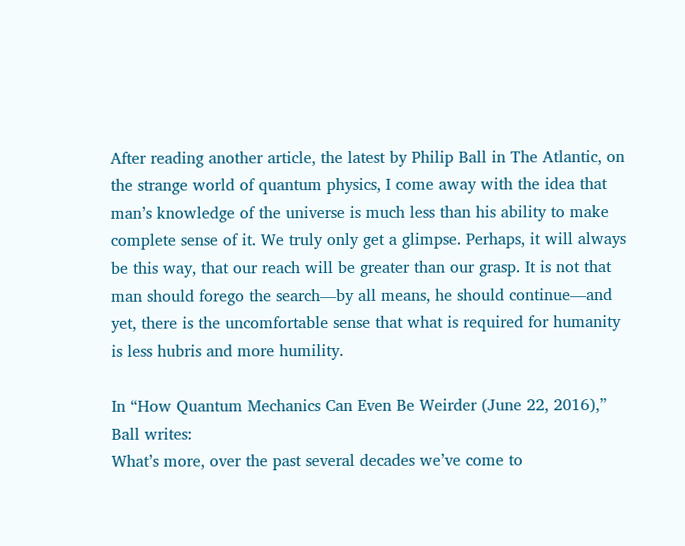After reading another article, the latest by Philip Ball in The Atlantic, on the strange world of quantum physics, I come away with the idea that man’s knowledge of the universe is much less than his ability to make complete sense of it. We truly only get a glimpse. Perhaps, it will always be this way, that our reach will be greater than our grasp. It is not that man should forego the search—by all means, he should continue—and yet, there is the uncomfortable sense that what is required for humanity is less hubris and more humility.

In “How Quantum Mechanics Can Even Be Weirder (June 22, 2016),” Ball writes:
What’s more, over the past several decades we’ve come to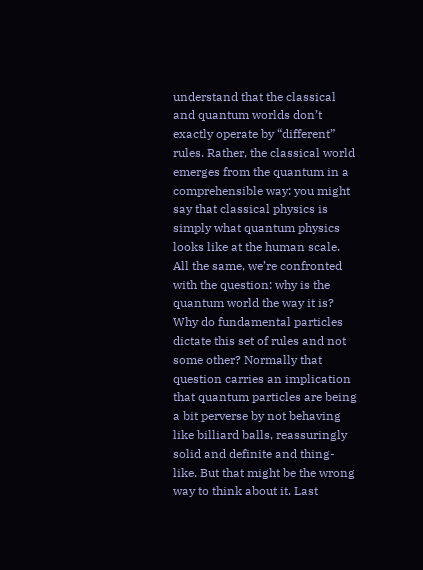understand that the classical and quantum worlds don’t exactly operate by “different” rules. Rather, the classical world emerges from the quantum in a comprehensible way: you might say that classical physics is simply what quantum physics looks like at the human scale.
All the same, we’re confronted with the question: why is the quantum world the way it is? Why do fundamental particles dictate this set of rules and not some other? Normally that question carries an implication that quantum particles are being a bit perverse by not behaving like billiard balls, reassuringly solid and definite and thing-like. But that might be the wrong way to think about it. Last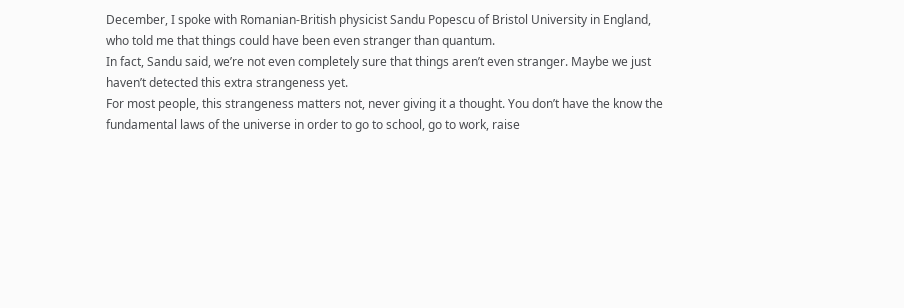December, I spoke with Romanian-British physicist Sandu Popescu of Bristol University in England, who told me that things could have been even stranger than quantum.
In fact, Sandu said, we’re not even completely sure that things aren’t even stranger. Maybe we just haven’t detected this extra strangeness yet.
For most people, this strangeness matters not, never giving it a thought. You don’t have the know the fundamental laws of the universe in order to go to school, go to work, raise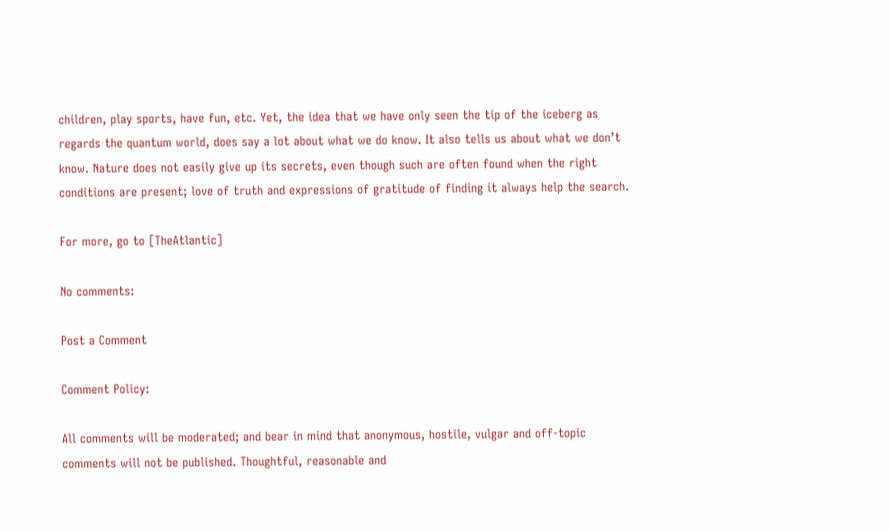children, play sports, have fun, etc. Yet, the idea that we have only seen the tip of the iceberg as regards the quantum world, does say a lot about what we do know. It also tells us about what we don’t know. Nature does not easily give up its secrets, even though such are often found when the right conditions are present; love of truth and expressions of gratitude of finding it always help the search.

For more, go to [TheAtlantic]

No comments:

Post a Comment

Comment Policy:

All comments will be moderated; and bear in mind that anonymous, hostile, vulgar and off-topic comments will not be published. Thoughtful, reasonable and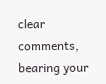clear comments, bearing your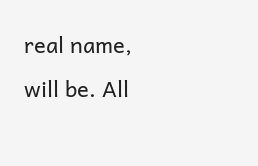real name, will be. All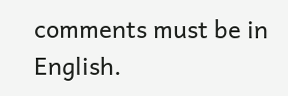comments must be in English.